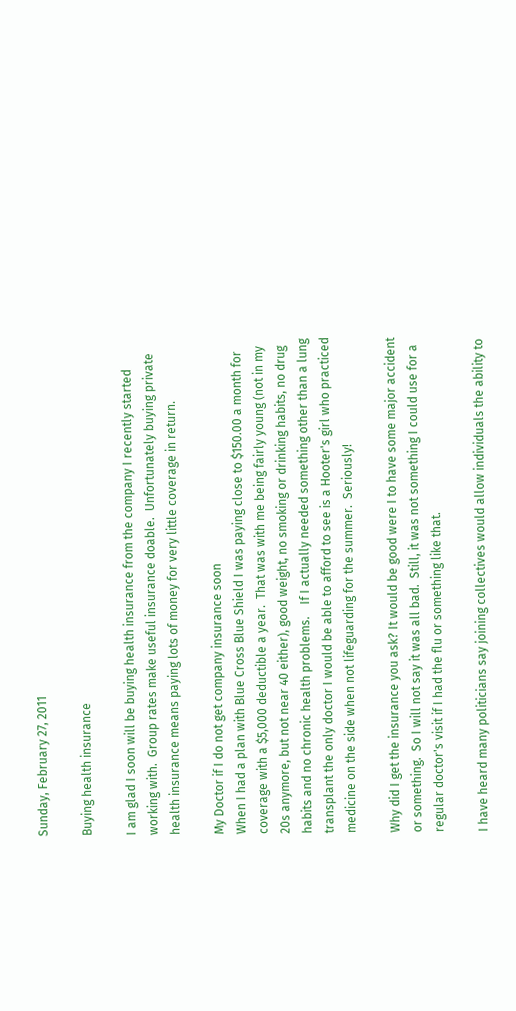Sunday, February 27, 2011

Buying health insurance

I am glad I soon will be buying health insurance from the company I recently started working with.  Group rates make useful insurance doable.  Unfortunately buying private health insurance means paying lots of money for very little coverage in return.

My Doctor if I do not get company insurance soon
When I had a plan with Blue Cross Blue Shield I was paying close to $150.00 a month for coverage with a $5,000 deductible a year.  That was with me being fairly young (not in my 20s anymore, but not near 40 either), good weight, no smoking or drinking habits, no drug habits and no chronic health problems.    If I actually needed something other than a lung transplant the only doctor I would be able to afford to see is a Hooter's girl who practiced medicine on the side when not lifeguarding for the summer.  Seriously!

Why did I get the insurance you ask? It would be good were I to have some major accident or something.  So I will not say it was all bad.  Still, it was not something I could use for a regular doctor's visit if I had the flu or something like that.

I have heard many politicians say joining collectives would allow individuals the ability to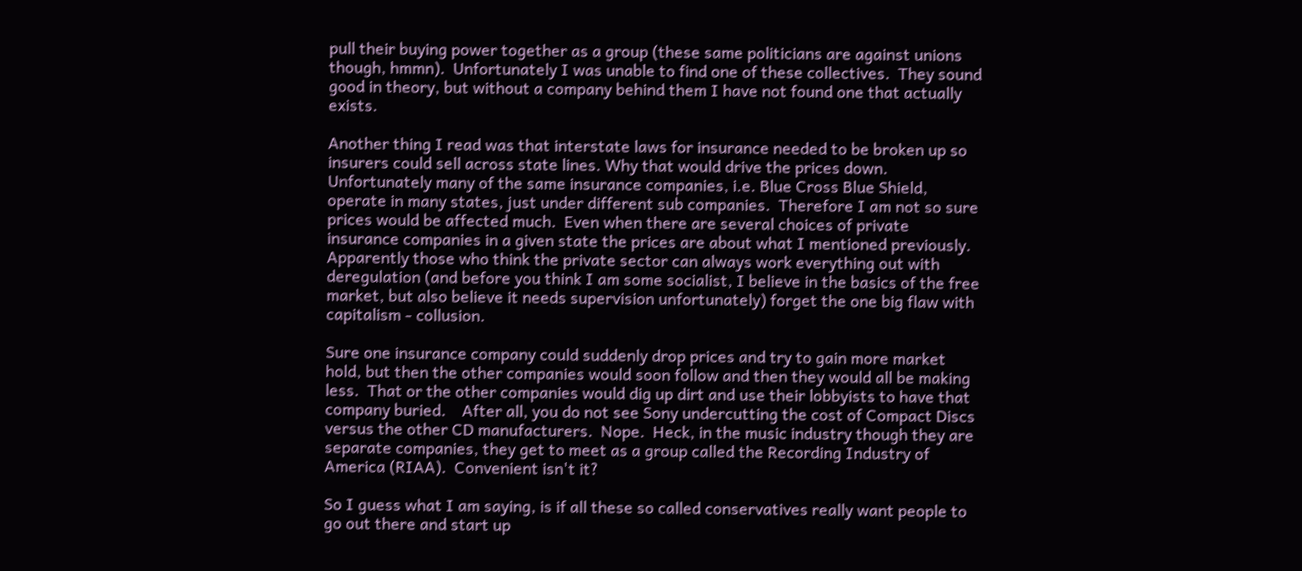pull their buying power together as a group (these same politicians are against unions though, hmmn).  Unfortunately I was unable to find one of these collectives.  They sound good in theory, but without a company behind them I have not found one that actually exists.

Another thing I read was that interstate laws for insurance needed to be broken up so insurers could sell across state lines. Why that would drive the prices down.  Unfortunately many of the same insurance companies, i.e. Blue Cross Blue Shield, operate in many states, just under different sub companies.  Therefore I am not so sure prices would be affected much.  Even when there are several choices of private insurance companies in a given state the prices are about what I mentioned previously.  Apparently those who think the private sector can always work everything out with deregulation (and before you think I am some socialist, I believe in the basics of the free market, but also believe it needs supervision unfortunately) forget the one big flaw with capitalism - collusion.

Sure one insurance company could suddenly drop prices and try to gain more market hold, but then the other companies would soon follow and then they would all be making less.  That or the other companies would dig up dirt and use their lobbyists to have that company buried.    After all, you do not see Sony undercutting the cost of Compact Discs versus the other CD manufacturers.  Nope.  Heck, in the music industry though they are separate companies, they get to meet as a group called the Recording Industry of America (RIAA).  Convenient isn't it?

So I guess what I am saying, is if all these so called conservatives really want people to go out there and start up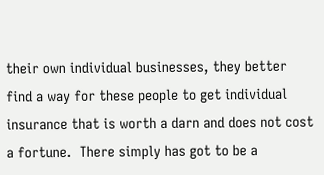their own individual businesses, they better find a way for these people to get individual insurance that is worth a darn and does not cost a fortune.  There simply has got to be a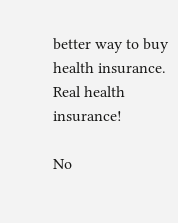better way to buy health insurance.  Real health insurance!

No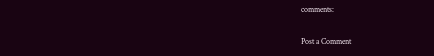comments:

Post a Comment